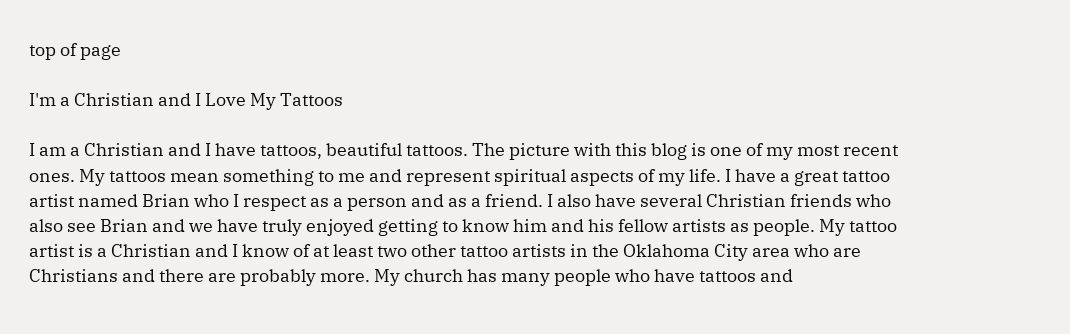top of page

I'm a Christian and I Love My Tattoos

I am a Christian and I have tattoos, beautiful tattoos. The picture with this blog is one of my most recent ones. My tattoos mean something to me and represent spiritual aspects of my life. I have a great tattoo artist named Brian who I respect as a person and as a friend. I also have several Christian friends who also see Brian and we have truly enjoyed getting to know him and his fellow artists as people. My tattoo artist is a Christian and I know of at least two other tattoo artists in the Oklahoma City area who are Christians and there are probably more. My church has many people who have tattoos and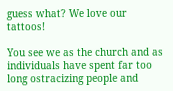guess what? We love our tattoos!

You see we as the church and as individuals have spent far too long ostracizing people and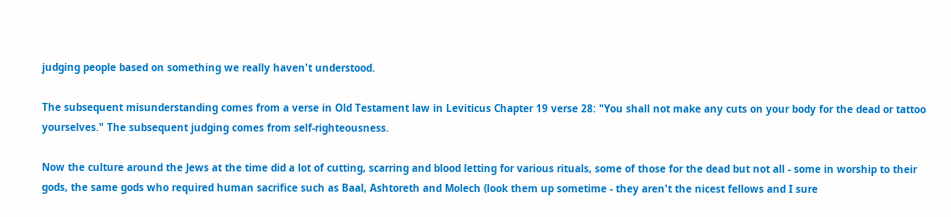judging people based on something we really haven't understood.

The subsequent misunderstanding comes from a verse in Old Testament law in Leviticus Chapter 19 verse 28: "You shall not make any cuts on your body for the dead or tattoo yourselves." The subsequent judging comes from self-righteousness.

Now the culture around the Jews at the time did a lot of cutting, scarring and blood letting for various rituals, some of those for the dead but not all - some in worship to their gods, the same gods who required human sacrifice such as Baal, Ashtoreth and Molech (look them up sometime - they aren't the nicest fellows and I sure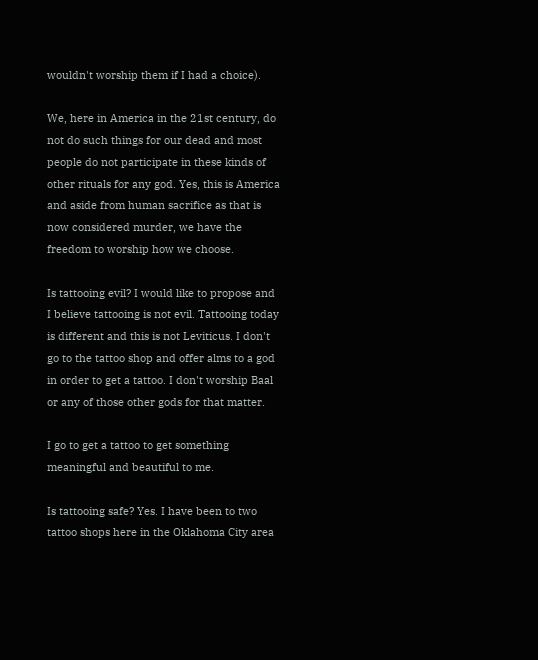wouldn't worship them if I had a choice).

We, here in America in the 21st century, do not do such things for our dead and most people do not participate in these kinds of other rituals for any god. Yes, this is America and aside from human sacrifice as that is now considered murder, we have the freedom to worship how we choose.

Is tattooing evil? I would like to propose and I believe tattooing is not evil. Tattooing today is different and this is not Leviticus. I don't go to the tattoo shop and offer alms to a god in order to get a tattoo. I don't worship Baal or any of those other gods for that matter.

I go to get a tattoo to get something meaningful and beautiful to me.

Is tattooing safe? Yes. I have been to two tattoo shops here in the Oklahoma City area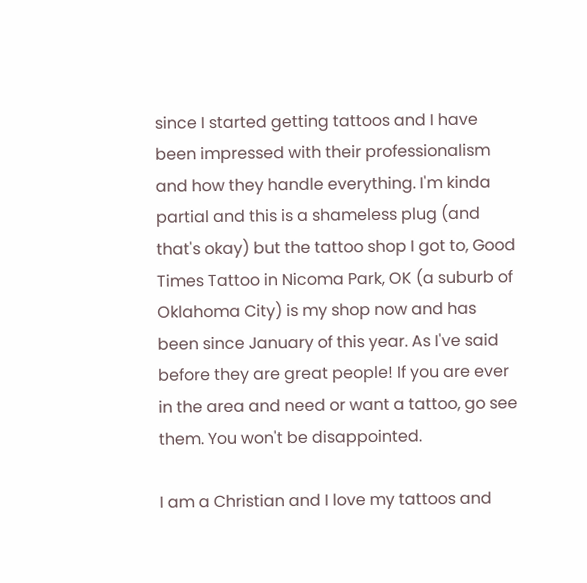since I started getting tattoos and I have been impressed with their professionalism and how they handle everything. I'm kinda partial and this is a shameless plug (and that's okay) but the tattoo shop I got to, Good Times Tattoo in Nicoma Park, OK (a suburb of Oklahoma City) is my shop now and has been since January of this year. As I've said before they are great people! If you are ever in the area and need or want a tattoo, go see them. You won't be disappointed.

I am a Christian and I love my tattoos and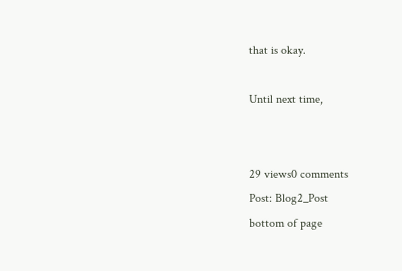that is okay.

Until next time,


29 views0 comments
Post: Blog2_Post
bottom of page